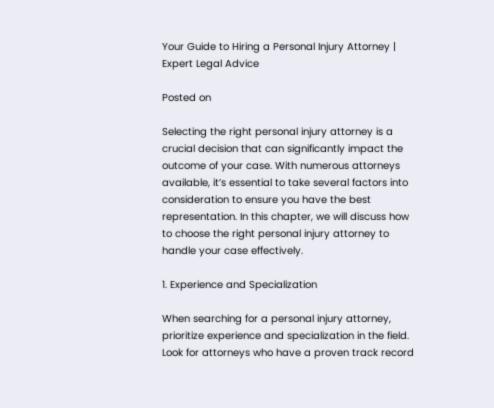Your Guide to Hiring a Personal Injury Attorney | Expert Legal Advice

Posted on

Selecting the right personal injury attorney is a crucial decision that can significantly impact the outcome of your case. With numerous attorneys available, it’s essential to take several factors into consideration to ensure you have the best representation. In this chapter, we will discuss how to choose the right personal injury attorney to handle your case effectively.

1. Experience and Specialization

When searching for a personal injury attorney, prioritize experience and specialization in the field. Look for attorneys who have a proven track record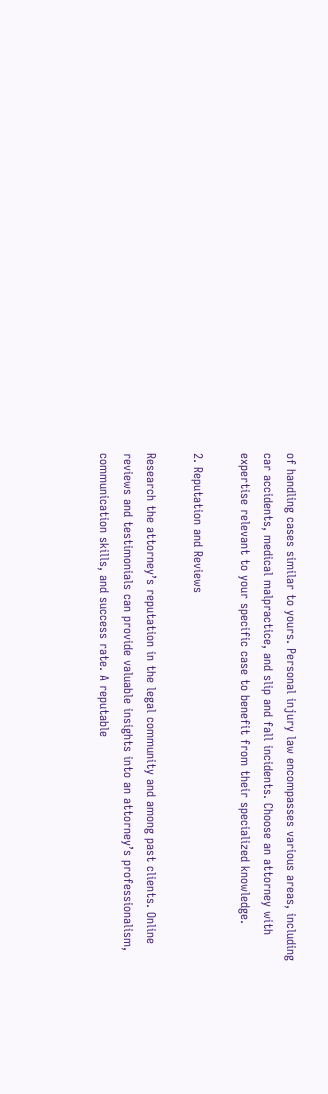of handling cases similar to yours. Personal injury law encompasses various areas, including car accidents, medical malpractice, and slip and fall incidents. Choose an attorney with expertise relevant to your specific case to benefit from their specialized knowledge.

2. Reputation and Reviews

Research the attorney’s reputation in the legal community and among past clients. Online reviews and testimonials can provide valuable insights into an attorney’s professionalism, communication skills, and success rate. A reputable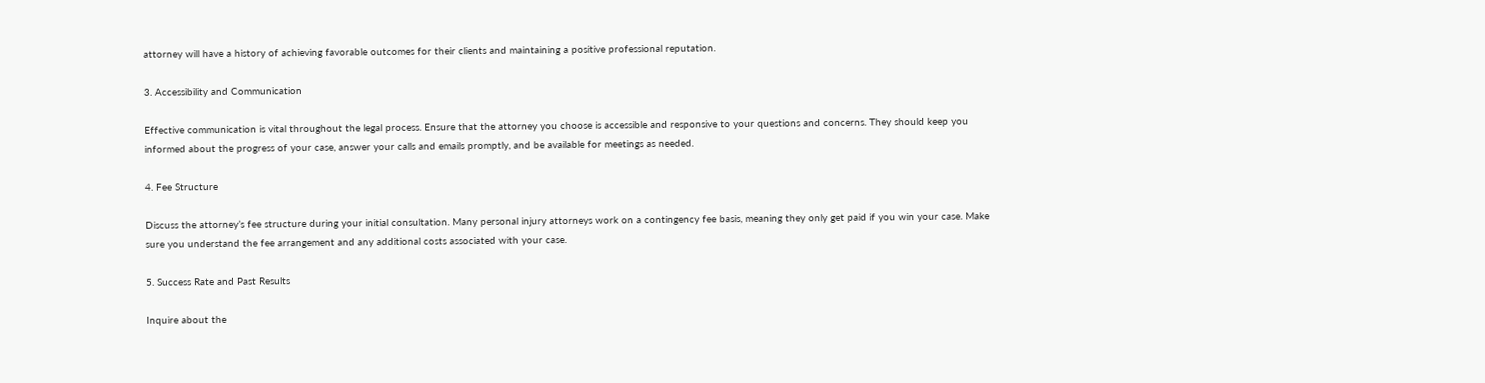attorney will have a history of achieving favorable outcomes for their clients and maintaining a positive professional reputation.

3. Accessibility and Communication

Effective communication is vital throughout the legal process. Ensure that the attorney you choose is accessible and responsive to your questions and concerns. They should keep you informed about the progress of your case, answer your calls and emails promptly, and be available for meetings as needed.

4. Fee Structure

Discuss the attorney’s fee structure during your initial consultation. Many personal injury attorneys work on a contingency fee basis, meaning they only get paid if you win your case. Make sure you understand the fee arrangement and any additional costs associated with your case.

5. Success Rate and Past Results

Inquire about the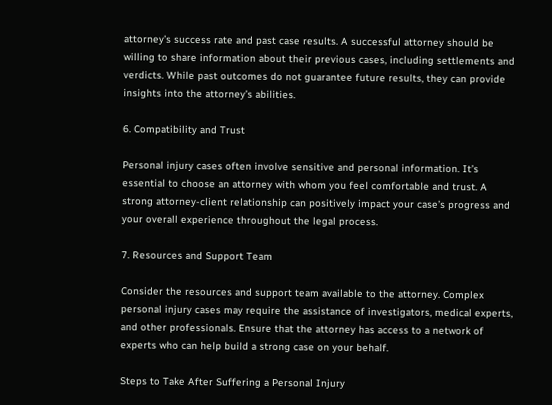attorney’s success rate and past case results. A successful attorney should be willing to share information about their previous cases, including settlements and verdicts. While past outcomes do not guarantee future results, they can provide insights into the attorney’s abilities.

6. Compatibility and Trust

Personal injury cases often involve sensitive and personal information. It’s essential to choose an attorney with whom you feel comfortable and trust. A strong attorney-client relationship can positively impact your case’s progress and your overall experience throughout the legal process.

7. Resources and Support Team

Consider the resources and support team available to the attorney. Complex personal injury cases may require the assistance of investigators, medical experts, and other professionals. Ensure that the attorney has access to a network of experts who can help build a strong case on your behalf.

Steps to Take After Suffering a Personal Injury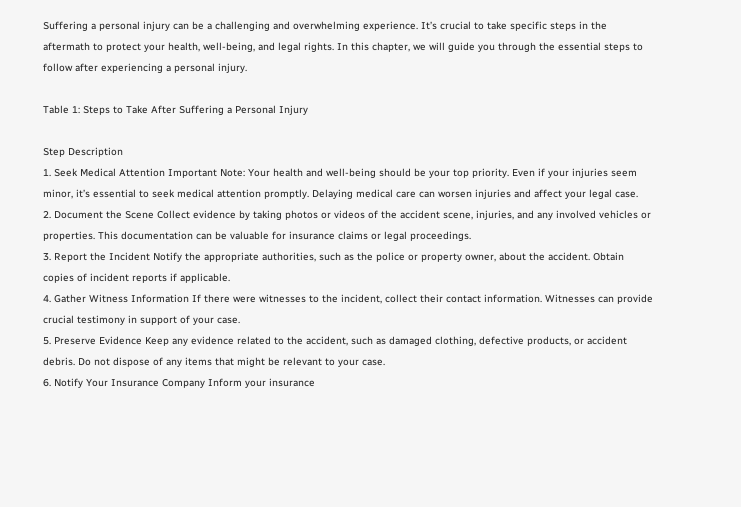Suffering a personal injury can be a challenging and overwhelming experience. It’s crucial to take specific steps in the aftermath to protect your health, well-being, and legal rights. In this chapter, we will guide you through the essential steps to follow after experiencing a personal injury.

Table 1: Steps to Take After Suffering a Personal Injury

Step Description
1. Seek Medical Attention Important Note: Your health and well-being should be your top priority. Even if your injuries seem minor, it’s essential to seek medical attention promptly. Delaying medical care can worsen injuries and affect your legal case.
2. Document the Scene Collect evidence by taking photos or videos of the accident scene, injuries, and any involved vehicles or properties. This documentation can be valuable for insurance claims or legal proceedings.
3. Report the Incident Notify the appropriate authorities, such as the police or property owner, about the accident. Obtain copies of incident reports if applicable.
4. Gather Witness Information If there were witnesses to the incident, collect their contact information. Witnesses can provide crucial testimony in support of your case.
5. Preserve Evidence Keep any evidence related to the accident, such as damaged clothing, defective products, or accident debris. Do not dispose of any items that might be relevant to your case.
6. Notify Your Insurance Company Inform your insurance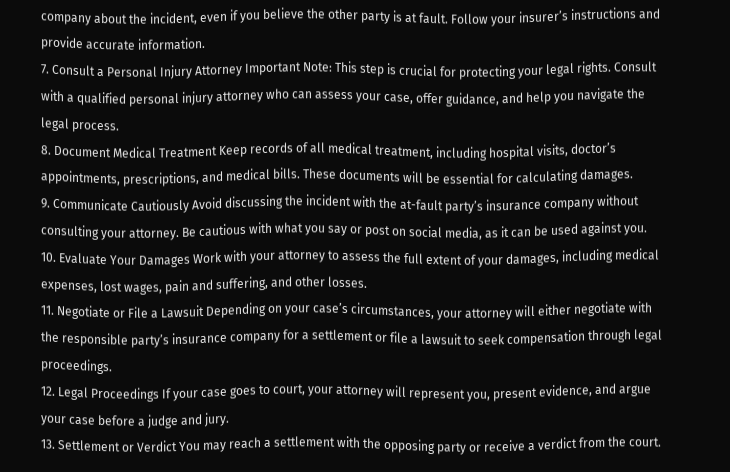company about the incident, even if you believe the other party is at fault. Follow your insurer’s instructions and provide accurate information.
7. Consult a Personal Injury Attorney Important Note: This step is crucial for protecting your legal rights. Consult with a qualified personal injury attorney who can assess your case, offer guidance, and help you navigate the legal process.
8. Document Medical Treatment Keep records of all medical treatment, including hospital visits, doctor’s appointments, prescriptions, and medical bills. These documents will be essential for calculating damages.
9. Communicate Cautiously Avoid discussing the incident with the at-fault party’s insurance company without consulting your attorney. Be cautious with what you say or post on social media, as it can be used against you.
10. Evaluate Your Damages Work with your attorney to assess the full extent of your damages, including medical expenses, lost wages, pain and suffering, and other losses.
11. Negotiate or File a Lawsuit Depending on your case’s circumstances, your attorney will either negotiate with the responsible party’s insurance company for a settlement or file a lawsuit to seek compensation through legal proceedings.
12. Legal Proceedings If your case goes to court, your attorney will represent you, present evidence, and argue your case before a judge and jury.
13. Settlement or Verdict You may reach a settlement with the opposing party or receive a verdict from the court.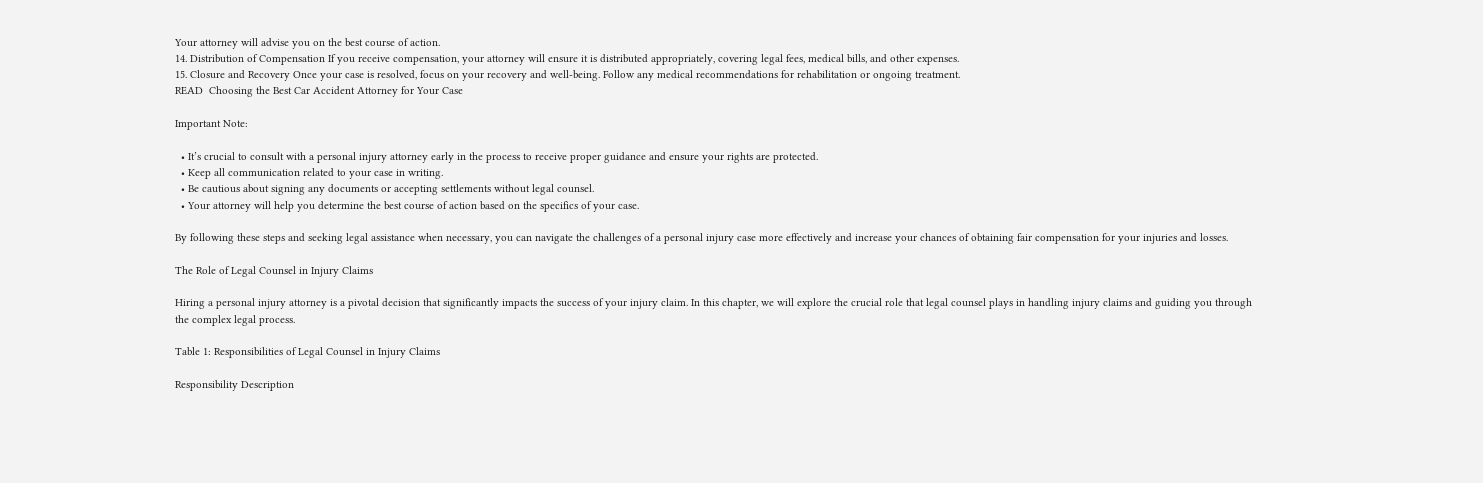Your attorney will advise you on the best course of action.
14. Distribution of Compensation If you receive compensation, your attorney will ensure it is distributed appropriately, covering legal fees, medical bills, and other expenses.
15. Closure and Recovery Once your case is resolved, focus on your recovery and well-being. Follow any medical recommendations for rehabilitation or ongoing treatment.
READ  Choosing the Best Car Accident Attorney for Your Case

Important Note:

  • It’s crucial to consult with a personal injury attorney early in the process to receive proper guidance and ensure your rights are protected.
  • Keep all communication related to your case in writing.
  • Be cautious about signing any documents or accepting settlements without legal counsel.
  • Your attorney will help you determine the best course of action based on the specifics of your case.

By following these steps and seeking legal assistance when necessary, you can navigate the challenges of a personal injury case more effectively and increase your chances of obtaining fair compensation for your injuries and losses.

The Role of Legal Counsel in Injury Claims

Hiring a personal injury attorney is a pivotal decision that significantly impacts the success of your injury claim. In this chapter, we will explore the crucial role that legal counsel plays in handling injury claims and guiding you through the complex legal process.

Table 1: Responsibilities of Legal Counsel in Injury Claims

Responsibility Description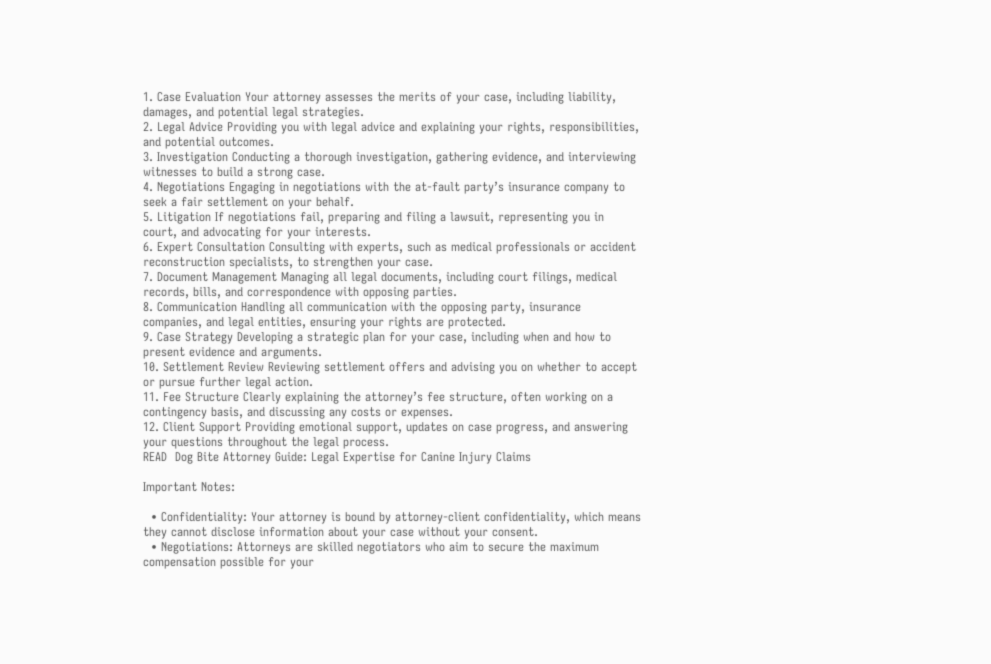1. Case Evaluation Your attorney assesses the merits of your case, including liability, damages, and potential legal strategies.
2. Legal Advice Providing you with legal advice and explaining your rights, responsibilities, and potential outcomes.
3. Investigation Conducting a thorough investigation, gathering evidence, and interviewing witnesses to build a strong case.
4. Negotiations Engaging in negotiations with the at-fault party’s insurance company to seek a fair settlement on your behalf.
5. Litigation If negotiations fail, preparing and filing a lawsuit, representing you in court, and advocating for your interests.
6. Expert Consultation Consulting with experts, such as medical professionals or accident reconstruction specialists, to strengthen your case.
7. Document Management Managing all legal documents, including court filings, medical records, bills, and correspondence with opposing parties.
8. Communication Handling all communication with the opposing party, insurance companies, and legal entities, ensuring your rights are protected.
9. Case Strategy Developing a strategic plan for your case, including when and how to present evidence and arguments.
10. Settlement Review Reviewing settlement offers and advising you on whether to accept or pursue further legal action.
11. Fee Structure Clearly explaining the attorney’s fee structure, often working on a contingency basis, and discussing any costs or expenses.
12. Client Support Providing emotional support, updates on case progress, and answering your questions throughout the legal process.
READ  Dog Bite Attorney Guide: Legal Expertise for Canine Injury Claims

Important Notes:

  • Confidentiality: Your attorney is bound by attorney-client confidentiality, which means they cannot disclose information about your case without your consent.
  • Negotiations: Attorneys are skilled negotiators who aim to secure the maximum compensation possible for your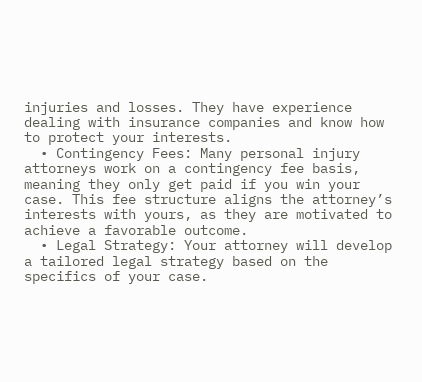injuries and losses. They have experience dealing with insurance companies and know how to protect your interests.
  • Contingency Fees: Many personal injury attorneys work on a contingency fee basis, meaning they only get paid if you win your case. This fee structure aligns the attorney’s interests with yours, as they are motivated to achieve a favorable outcome.
  • Legal Strategy: Your attorney will develop a tailored legal strategy based on the specifics of your case.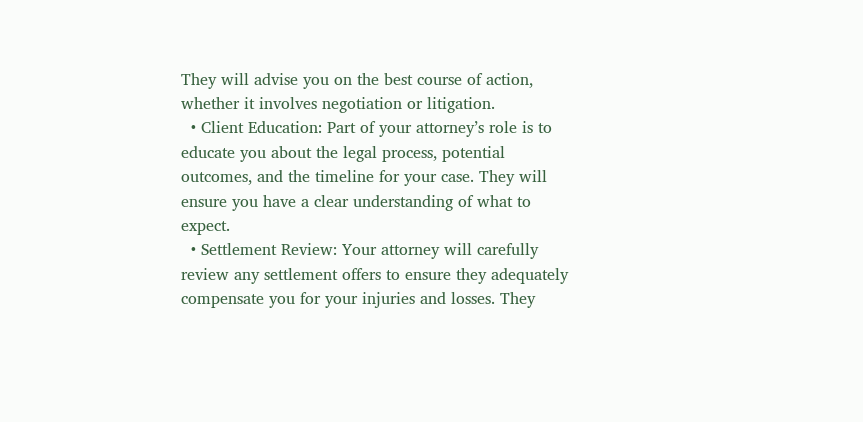They will advise you on the best course of action, whether it involves negotiation or litigation.
  • Client Education: Part of your attorney’s role is to educate you about the legal process, potential outcomes, and the timeline for your case. They will ensure you have a clear understanding of what to expect.
  • Settlement Review: Your attorney will carefully review any settlement offers to ensure they adequately compensate you for your injuries and losses. They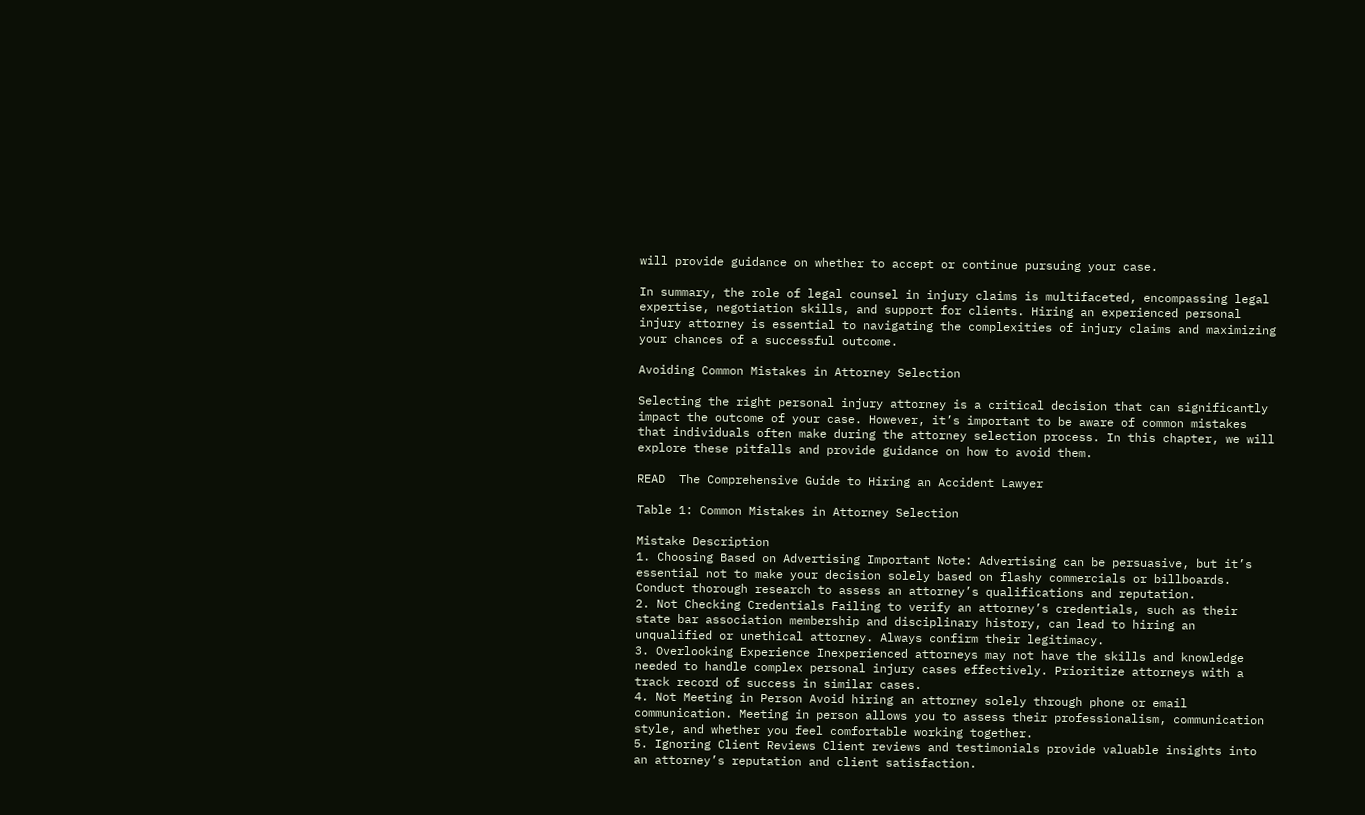will provide guidance on whether to accept or continue pursuing your case.

In summary, the role of legal counsel in injury claims is multifaceted, encompassing legal expertise, negotiation skills, and support for clients. Hiring an experienced personal injury attorney is essential to navigating the complexities of injury claims and maximizing your chances of a successful outcome.

Avoiding Common Mistakes in Attorney Selection

Selecting the right personal injury attorney is a critical decision that can significantly impact the outcome of your case. However, it’s important to be aware of common mistakes that individuals often make during the attorney selection process. In this chapter, we will explore these pitfalls and provide guidance on how to avoid them.

READ  The Comprehensive Guide to Hiring an Accident Lawyer

Table 1: Common Mistakes in Attorney Selection

Mistake Description
1. Choosing Based on Advertising Important Note: Advertising can be persuasive, but it’s essential not to make your decision solely based on flashy commercials or billboards. Conduct thorough research to assess an attorney’s qualifications and reputation.
2. Not Checking Credentials Failing to verify an attorney’s credentials, such as their state bar association membership and disciplinary history, can lead to hiring an unqualified or unethical attorney. Always confirm their legitimacy.
3. Overlooking Experience Inexperienced attorneys may not have the skills and knowledge needed to handle complex personal injury cases effectively. Prioritize attorneys with a track record of success in similar cases.
4. Not Meeting in Person Avoid hiring an attorney solely through phone or email communication. Meeting in person allows you to assess their professionalism, communication style, and whether you feel comfortable working together.
5. Ignoring Client Reviews Client reviews and testimonials provide valuable insights into an attorney’s reputation and client satisfaction.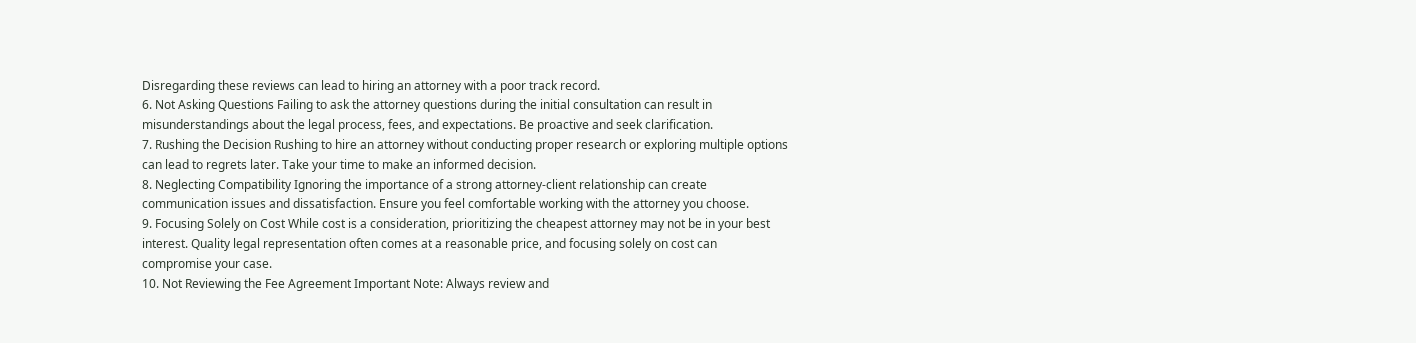Disregarding these reviews can lead to hiring an attorney with a poor track record.
6. Not Asking Questions Failing to ask the attorney questions during the initial consultation can result in misunderstandings about the legal process, fees, and expectations. Be proactive and seek clarification.
7. Rushing the Decision Rushing to hire an attorney without conducting proper research or exploring multiple options can lead to regrets later. Take your time to make an informed decision.
8. Neglecting Compatibility Ignoring the importance of a strong attorney-client relationship can create communication issues and dissatisfaction. Ensure you feel comfortable working with the attorney you choose.
9. Focusing Solely on Cost While cost is a consideration, prioritizing the cheapest attorney may not be in your best interest. Quality legal representation often comes at a reasonable price, and focusing solely on cost can compromise your case.
10. Not Reviewing the Fee Agreement Important Note: Always review and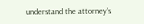understand the attorney’s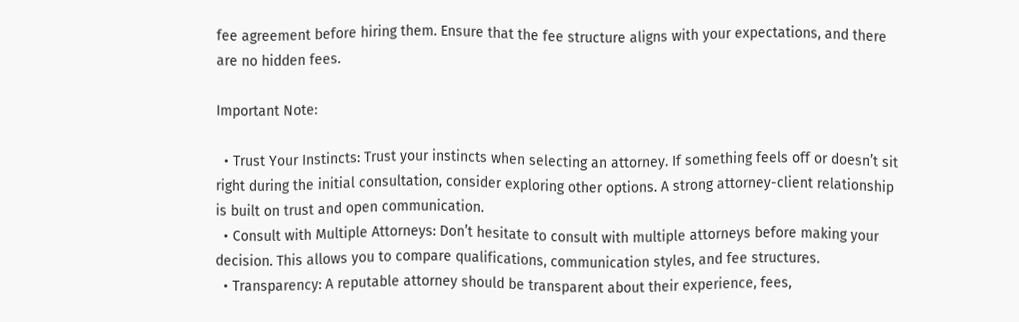fee agreement before hiring them. Ensure that the fee structure aligns with your expectations, and there are no hidden fees.

Important Note:

  • Trust Your Instincts: Trust your instincts when selecting an attorney. If something feels off or doesn’t sit right during the initial consultation, consider exploring other options. A strong attorney-client relationship is built on trust and open communication.
  • Consult with Multiple Attorneys: Don’t hesitate to consult with multiple attorneys before making your decision. This allows you to compare qualifications, communication styles, and fee structures.
  • Transparency: A reputable attorney should be transparent about their experience, fees,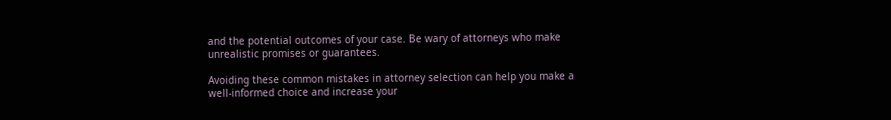and the potential outcomes of your case. Be wary of attorneys who make unrealistic promises or guarantees.

Avoiding these common mistakes in attorney selection can help you make a well-informed choice and increase your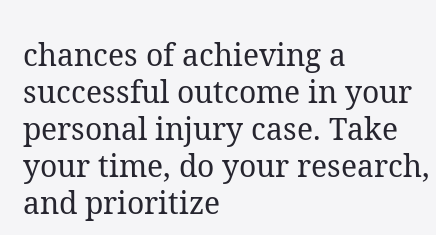chances of achieving a successful outcome in your personal injury case. Take your time, do your research, and prioritize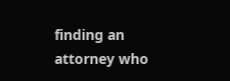finding an attorney who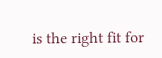is the right fit for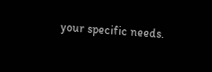your specific needs.